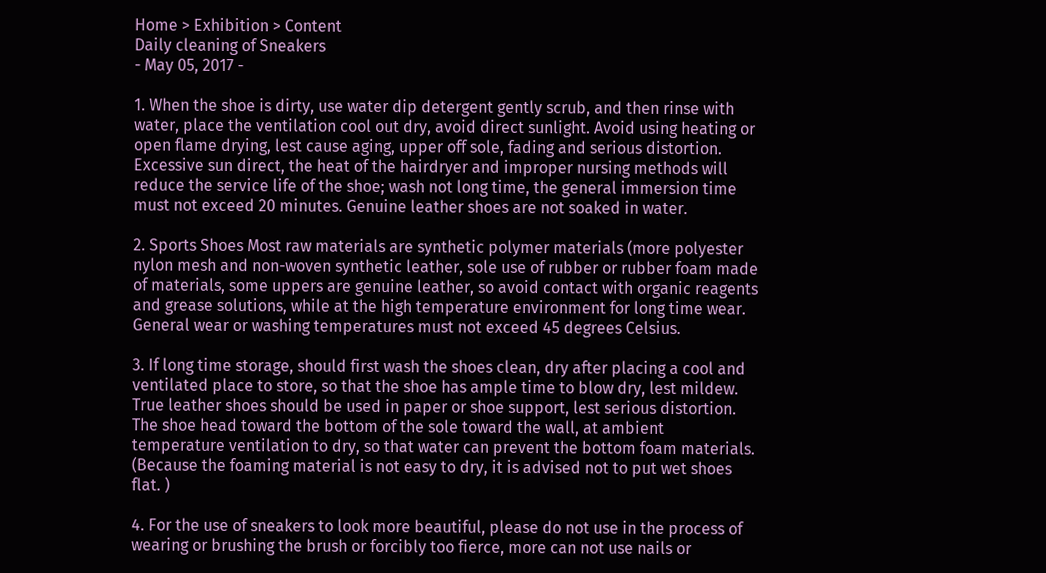Home > Exhibition > Content
Daily cleaning of Sneakers
- May 05, 2017 -

1. When the shoe is dirty, use water dip detergent gently scrub, and then rinse with water, place the ventilation cool out dry, avoid direct sunlight. Avoid using heating or open flame drying, lest cause aging, upper off sole, fading and serious distortion. Excessive sun direct, the heat of the hairdryer and improper nursing methods will reduce the service life of the shoe; wash not long time, the general immersion time must not exceed 20 minutes. Genuine leather shoes are not soaked in water.

2. Sports Shoes Most raw materials are synthetic polymer materials (more polyester nylon mesh and non-woven synthetic leather, sole use of rubber or rubber foam made of materials, some uppers are genuine leather, so avoid contact with organic reagents and grease solutions, while at the high temperature environment for long time wear. General wear or washing temperatures must not exceed 45 degrees Celsius.

3. If long time storage, should first wash the shoes clean, dry after placing a cool and ventilated place to store, so that the shoe has ample time to blow dry, lest mildew. True leather shoes should be used in paper or shoe support, lest serious distortion. The shoe head toward the bottom of the sole toward the wall, at ambient temperature ventilation to dry, so that water can prevent the bottom foam materials. (Because the foaming material is not easy to dry, it is advised not to put wet shoes flat. )

4. For the use of sneakers to look more beautiful, please do not use in the process of wearing or brushing the brush or forcibly too fierce, more can not use nails or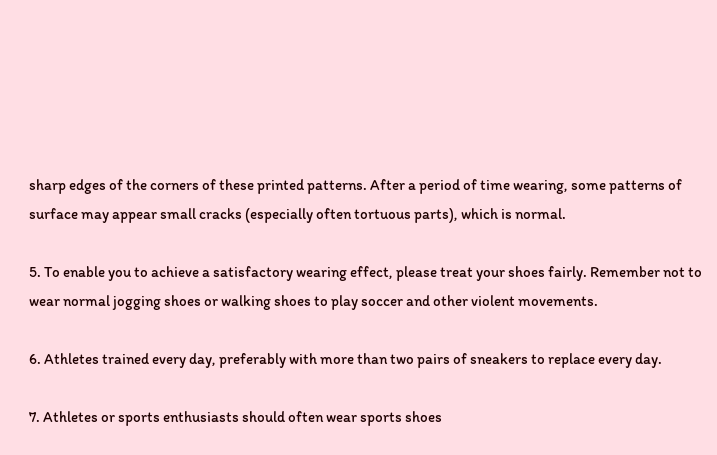sharp edges of the corners of these printed patterns. After a period of time wearing, some patterns of surface may appear small cracks (especially often tortuous parts), which is normal.

5. To enable you to achieve a satisfactory wearing effect, please treat your shoes fairly. Remember not to wear normal jogging shoes or walking shoes to play soccer and other violent movements.

6. Athletes trained every day, preferably with more than two pairs of sneakers to replace every day.

7. Athletes or sports enthusiasts should often wear sports shoes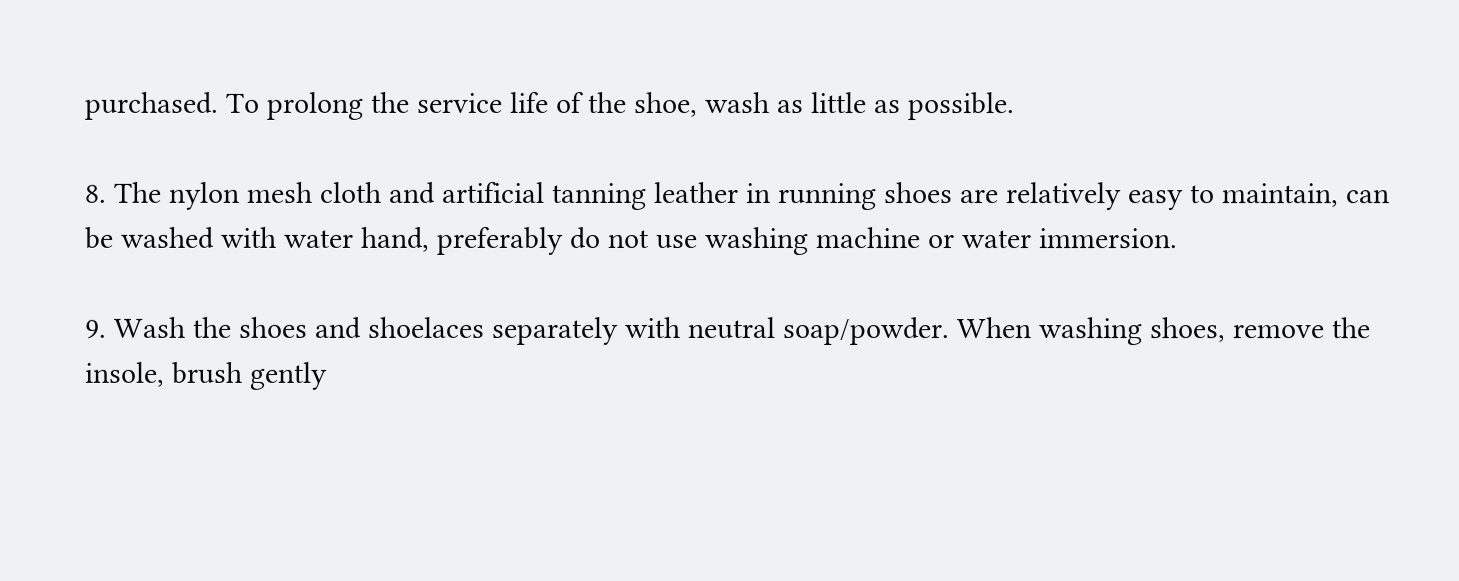purchased. To prolong the service life of the shoe, wash as little as possible.

8. The nylon mesh cloth and artificial tanning leather in running shoes are relatively easy to maintain, can be washed with water hand, preferably do not use washing machine or water immersion.

9. Wash the shoes and shoelaces separately with neutral soap/powder. When washing shoes, remove the insole, brush gently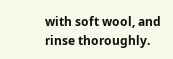with soft wool, and rinse thoroughly.